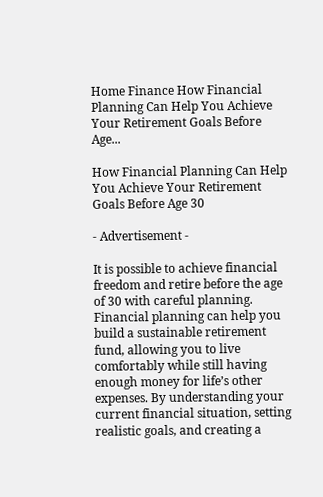Home Finance How Financial Planning Can Help You Achieve Your Retirement Goals Before Age...

How Financial Planning Can Help You Achieve Your Retirement Goals Before Age 30

- Advertisement -

It is possible to achieve financial freedom and retire before the age of 30 with careful planning. Financial planning can help you build a sustainable retirement fund, allowing you to live comfortably while still having enough money for life’s other expenses. By understanding your current financial situation, setting realistic goals, and creating a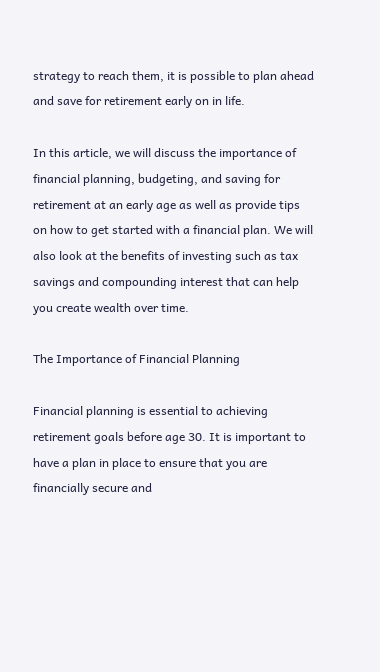strategy to reach them, it is possible to plan ahead and save for retirement early on in life.

In this article, we will discuss the importance of financial planning, budgeting, and saving for retirement at an early age as well as provide tips on how to get started with a financial plan. We will also look at the benefits of investing such as tax savings and compounding interest that can help you create wealth over time.

The Importance of Financial Planning

Financial planning is essential to achieving retirement goals before age 30. It is important to have a plan in place to ensure that you are financially secure and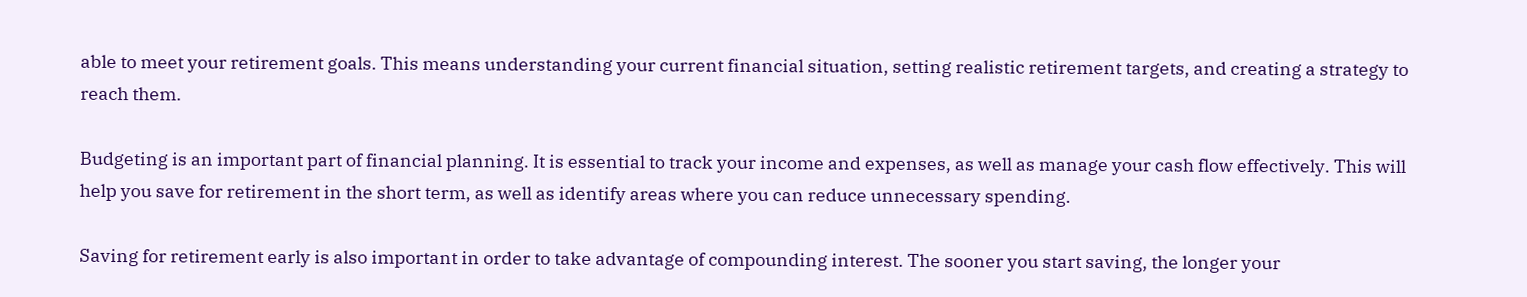able to meet your retirement goals. This means understanding your current financial situation, setting realistic retirement targets, and creating a strategy to reach them.

Budgeting is an important part of financial planning. It is essential to track your income and expenses, as well as manage your cash flow effectively. This will help you save for retirement in the short term, as well as identify areas where you can reduce unnecessary spending.

Saving for retirement early is also important in order to take advantage of compounding interest. The sooner you start saving, the longer your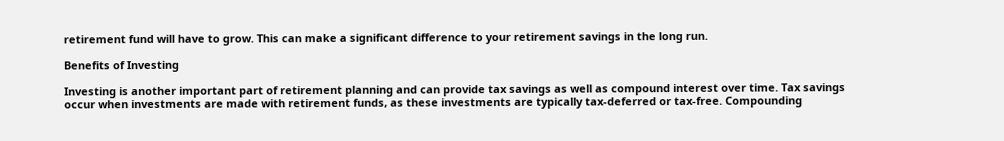retirement fund will have to grow. This can make a significant difference to your retirement savings in the long run.

Benefits of Investing

Investing is another important part of retirement planning and can provide tax savings as well as compound interest over time. Tax savings occur when investments are made with retirement funds, as these investments are typically tax-deferred or tax-free. Compounding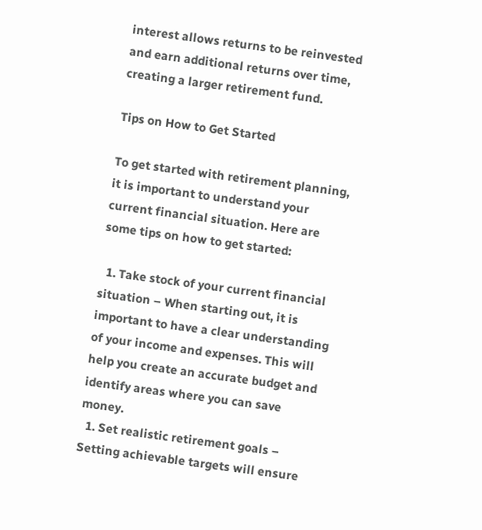interest allows returns to be reinvested and earn additional returns over time, creating a larger retirement fund.

Tips on How to Get Started

To get started with retirement planning, it is important to understand your current financial situation. Here are some tips on how to get started:

  1. Take stock of your current financial situation – When starting out, it is important to have a clear understanding of your income and expenses. This will help you create an accurate budget and identify areas where you can save money.
  1. Set realistic retirement goals – Setting achievable targets will ensure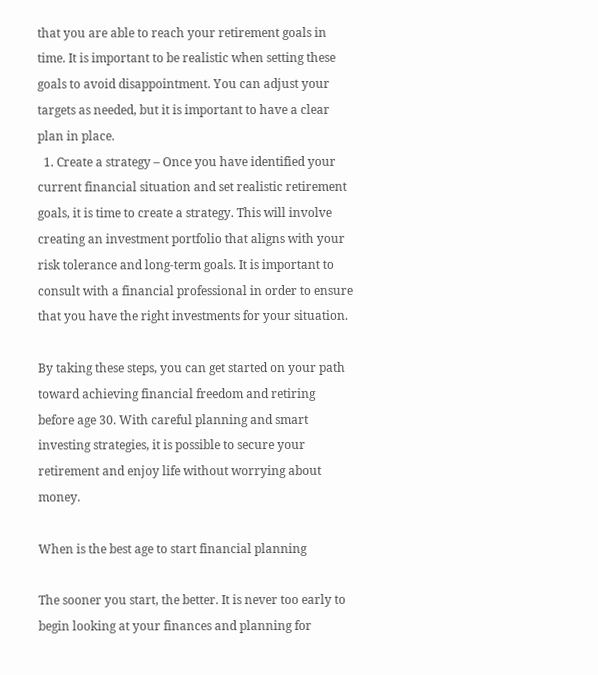that you are able to reach your retirement goals in time. It is important to be realistic when setting these goals to avoid disappointment. You can adjust your targets as needed, but it is important to have a clear plan in place.
  1. Create a strategy – Once you have identified your current financial situation and set realistic retirement goals, it is time to create a strategy. This will involve creating an investment portfolio that aligns with your risk tolerance and long-term goals. It is important to consult with a financial professional in order to ensure that you have the right investments for your situation.

By taking these steps, you can get started on your path toward achieving financial freedom and retiring before age 30. With careful planning and smart investing strategies, it is possible to secure your retirement and enjoy life without worrying about money.

When is the best age to start financial planning

The sooner you start, the better. It is never too early to begin looking at your finances and planning for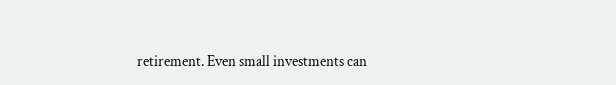retirement. Even small investments can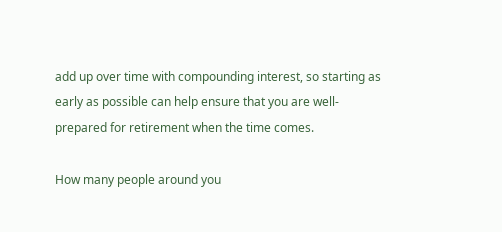add up over time with compounding interest, so starting as early as possible can help ensure that you are well-prepared for retirement when the time comes.

How many people around you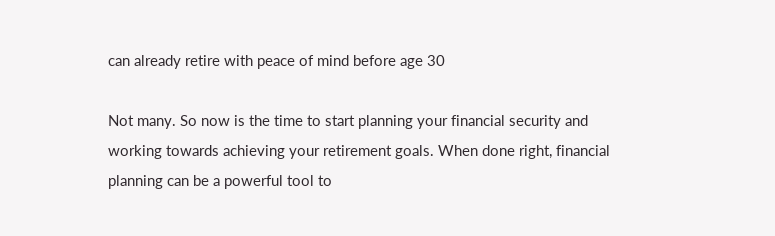can already retire with peace of mind before age 30

Not many. So now is the time to start planning your financial security and working towards achieving your retirement goals. When done right, financial planning can be a powerful tool to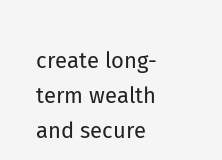create long-term wealth and secure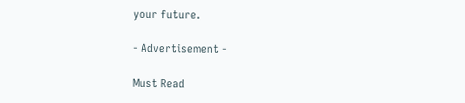your future.

- Advertisement -

Must Read